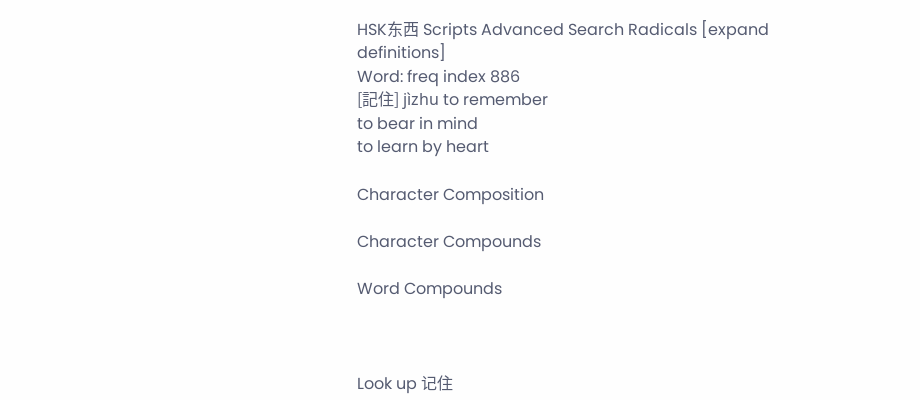HSK东西 Scripts Advanced Search Radicals [expand definitions]
Word: freq index 886
[記住] jìzhu to remember
to bear in mind
to learn by heart

Character Composition

Character Compounds

Word Compounds



Look up 记住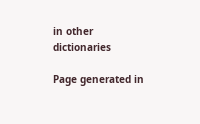in other dictionaries

Page generated in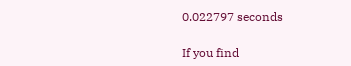0.022797 seconds

If you find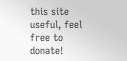this site useful, feel free to donate!